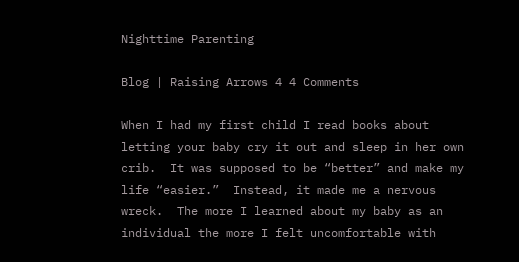Nighttime Parenting

Blog | Raising Arrows 4 4 Comments

When I had my first child I read books about letting your baby cry it out and sleep in her own crib.  It was supposed to be “better” and make my life “easier.”  Instead, it made me a nervous wreck.  The more I learned about my baby as an individual the more I felt uncomfortable with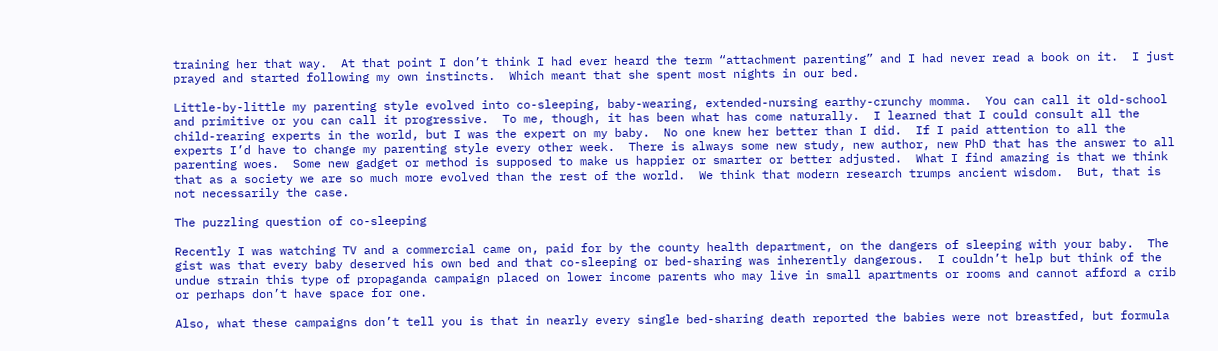training her that way.  At that point I don’t think I had ever heard the term “attachment parenting” and I had never read a book on it.  I just prayed and started following my own instincts.  Which meant that she spent most nights in our bed.

Little-by-little my parenting style evolved into co-sleeping, baby-wearing, extended-nursing earthy-crunchy momma.  You can call it old-school and primitive or you can call it progressive.  To me, though, it has been what has come naturally.  I learned that I could consult all the child-rearing experts in the world, but I was the expert on my baby.  No one knew her better than I did.  If I paid attention to all the experts I’d have to change my parenting style every other week.  There is always some new study, new author, new PhD that has the answer to all parenting woes.  Some new gadget or method is supposed to make us happier or smarter or better adjusted.  What I find amazing is that we think that as a society we are so much more evolved than the rest of the world.  We think that modern research trumps ancient wisdom.  But, that is not necessarily the case.

The puzzling question of co-sleeping

Recently I was watching TV and a commercial came on, paid for by the county health department, on the dangers of sleeping with your baby.  The gist was that every baby deserved his own bed and that co-sleeping or bed-sharing was inherently dangerous.  I couldn’t help but think of the undue strain this type of propaganda campaign placed on lower income parents who may live in small apartments or rooms and cannot afford a crib or perhaps don’t have space for one.

Also, what these campaigns don’t tell you is that in nearly every single bed-sharing death reported the babies were not breastfed, but formula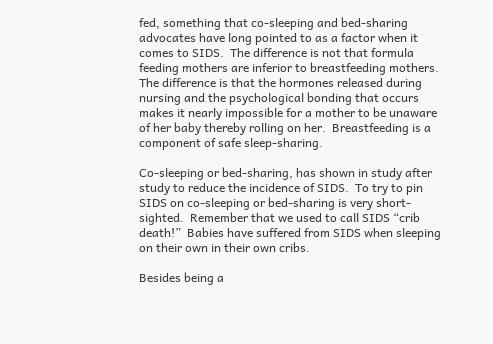fed, something that co-sleeping and bed-sharing advocates have long pointed to as a factor when it comes to SIDS.  The difference is not that formula feeding mothers are inferior to breastfeeding mothers.  The difference is that the hormones released during nursing and the psychological bonding that occurs makes it nearly impossible for a mother to be unaware of her baby thereby rolling on her.  Breastfeeding is a component of safe sleep-sharing.

Co-sleeping or bed-sharing, has shown in study after study to reduce the incidence of SIDS.  To try to pin SIDS on co-sleeping or bed-sharing is very short-sighted.  Remember that we used to call SIDS “crib death!”  Babies have suffered from SIDS when sleeping on their own in their own cribs.

Besides being a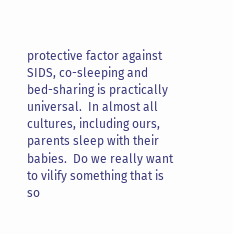protective factor against SIDS, co-sleeping and bed-sharing is practically universal.  In almost all cultures, including ours, parents sleep with their babies.  Do we really want to vilify something that is so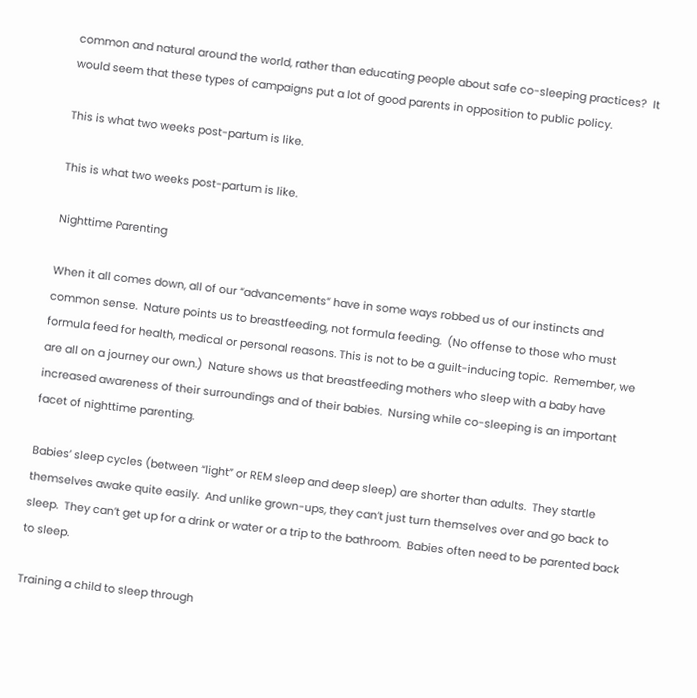common and natural around the world, rather than educating people about safe co-sleeping practices?  It would seem that these types of campaigns put a lot of good parents in opposition to public policy.

This is what two weeks post-partum is like.

This is what two weeks post-partum is like.

Nighttime Parenting

When it all comes down, all of our “advancements” have in some ways robbed us of our instincts and common sense.  Nature points us to breastfeeding, not formula feeding.  (No offense to those who must formula feed for health, medical or personal reasons. This is not to be a guilt-inducing topic.  Remember, we are all on a journey our own.)  Nature shows us that breastfeeding mothers who sleep with a baby have increased awareness of their surroundings and of their babies.  Nursing while co-sleeping is an important facet of nighttime parenting.

Babies’ sleep cycles (between “light” or REM sleep and deep sleep) are shorter than adults.  They startle themselves awake quite easily.  And unlike grown-ups, they can’t just turn themselves over and go back to sleep.  They can’t get up for a drink or water or a trip to the bathroom.  Babies often need to be parented back to sleep.

Training a child to sleep through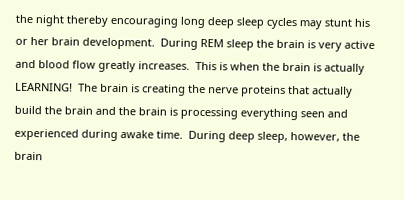the night thereby encouraging long deep sleep cycles may stunt his or her brain development.  During REM sleep the brain is very active and blood flow greatly increases.  This is when the brain is actually LEARNING!  The brain is creating the nerve proteins that actually build the brain and the brain is processing everything seen and experienced during awake time.  During deep sleep, however, the brain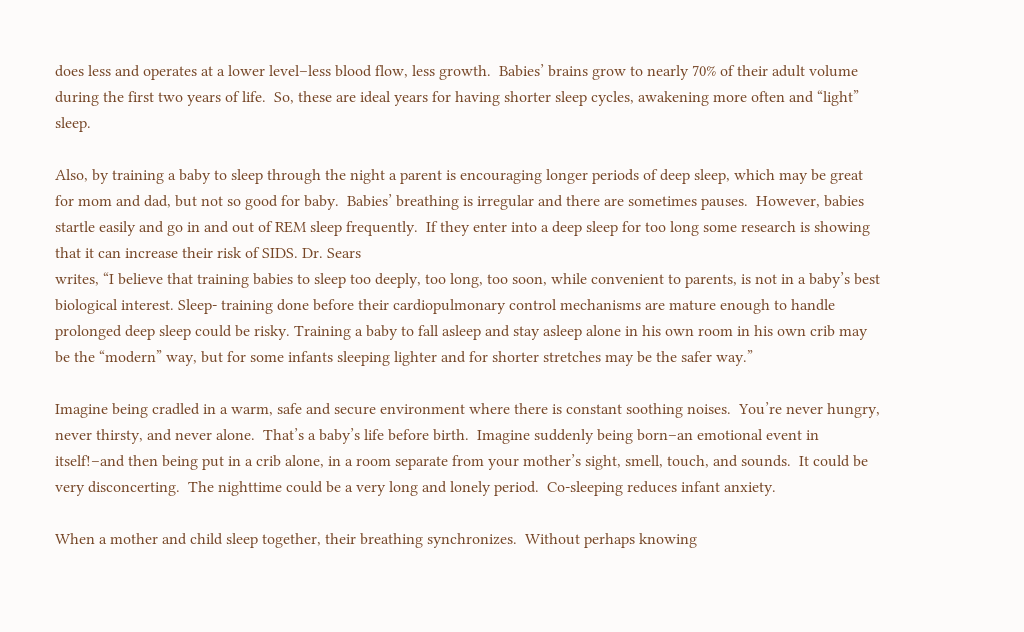does less and operates at a lower level–less blood flow, less growth.  Babies’ brains grow to nearly 70% of their adult volume during the first two years of life.  So, these are ideal years for having shorter sleep cycles, awakening more often and “light” sleep.

Also, by training a baby to sleep through the night a parent is encouraging longer periods of deep sleep, which may be great for mom and dad, but not so good for baby.  Babies’ breathing is irregular and there are sometimes pauses.  However, babies startle easily and go in and out of REM sleep frequently.  If they enter into a deep sleep for too long some research is showing that it can increase their risk of SIDS. Dr. Sears
writes, “I believe that training babies to sleep too deeply, too long, too soon, while convenient to parents, is not in a baby’s best biological interest. Sleep- training done before their cardiopulmonary control mechanisms are mature enough to handle prolonged deep sleep could be risky. Training a baby to fall asleep and stay asleep alone in his own room in his own crib may be the “modern” way, but for some infants sleeping lighter and for shorter stretches may be the safer way.”

Imagine being cradled in a warm, safe and secure environment where there is constant soothing noises.  You’re never hungry, never thirsty, and never alone.  That’s a baby’s life before birth.  Imagine suddenly being born–an emotional event in itself!–and then being put in a crib alone, in a room separate from your mother’s sight, smell, touch, and sounds.  It could be very disconcerting.  The nighttime could be a very long and lonely period.  Co-sleeping reduces infant anxiety.

When a mother and child sleep together, their breathing synchronizes.  Without perhaps knowing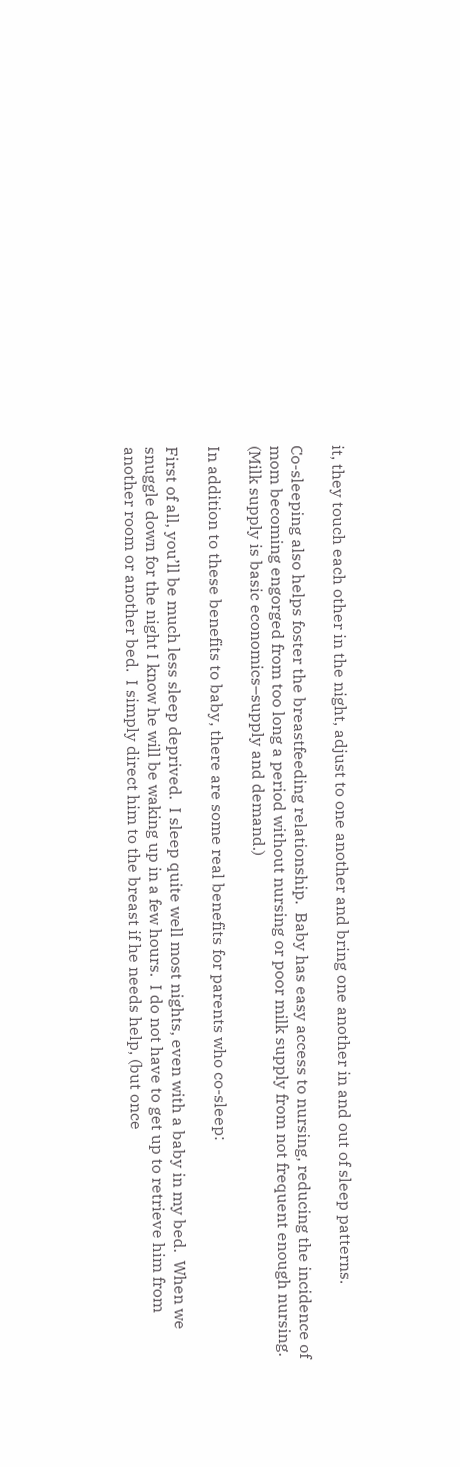it, they touch each other in the night, adjust to one another and bring one another in and out of sleep patterns.

Co-sleeping also helps foster the breastfeeding relationship.  Baby has easy access to nursing, reducing the incidence of mom becoming engorged from too long a period without nursing or poor milk supply from not frequent enough nursing.  (Milk supply is basic economics–supply and demand.)

In addition to these benefits to baby, there are some real benefits for parents who co-sleep:

First of all, you’ll be much less sleep deprived.  I sleep quite well most nights, even with a baby in my bed.  When we snuggle down for the night I know he will be waking up in a few hours.  I do not have to get up to retrieve him from another room or another bed.  I simply direct him to the breast if he needs help, (but once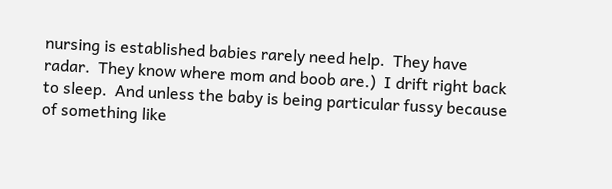nursing is established babies rarely need help.  They have radar.  They know where mom and boob are.)  I drift right back to sleep.  And unless the baby is being particular fussy because of something like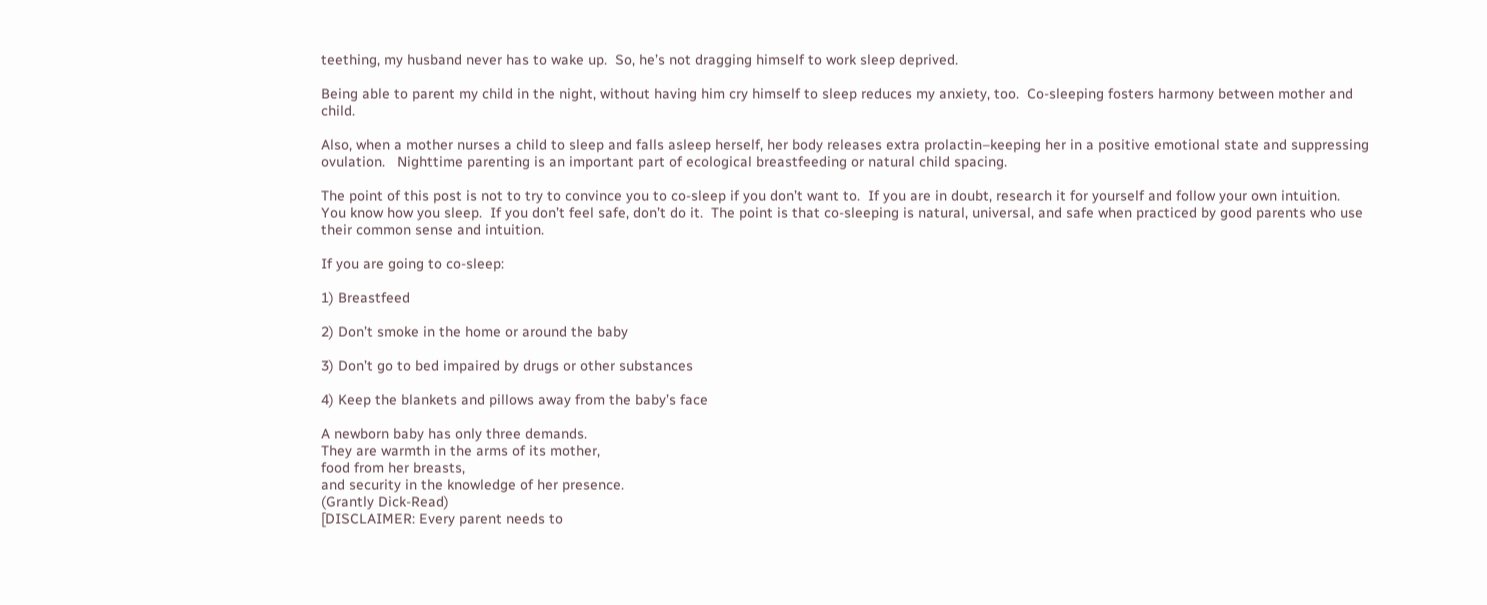teething, my husband never has to wake up.  So, he’s not dragging himself to work sleep deprived.

Being able to parent my child in the night, without having him cry himself to sleep reduces my anxiety, too.  Co-sleeping fosters harmony between mother and child.

Also, when a mother nurses a child to sleep and falls asleep herself, her body releases extra prolactin–keeping her in a positive emotional state and suppressing ovulation.   Nighttime parenting is an important part of ecological breastfeeding or natural child spacing.

The point of this post is not to try to convince you to co-sleep if you don’t want to.  If you are in doubt, research it for yourself and follow your own intuition.  You know how you sleep.  If you don’t feel safe, don’t do it.  The point is that co-sleeping is natural, universal, and safe when practiced by good parents who use their common sense and intuition.

If you are going to co-sleep:

1) Breastfeed

2) Don’t smoke in the home or around the baby

3) Don’t go to bed impaired by drugs or other substances

4) Keep the blankets and pillows away from the baby’s face

A newborn baby has only three demands.
They are warmth in the arms of its mother,
food from her breasts,
and security in the knowledge of her presence.
(Grantly Dick-Read)
[DISCLAIMER: Every parent needs to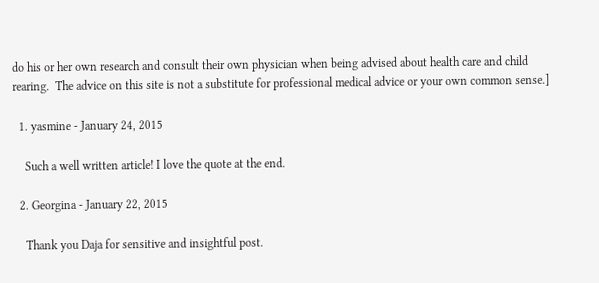do his or her own research and consult their own physician when being advised about health care and child rearing.  The advice on this site is not a substitute for professional medical advice or your own common sense.]

  1. yasmine - January 24, 2015

    Such a well written article! I love the quote at the end.

  2. Georgina - January 22, 2015

    Thank you Daja for sensitive and insightful post.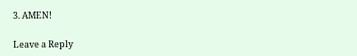3. AMEN!

Leave a Reply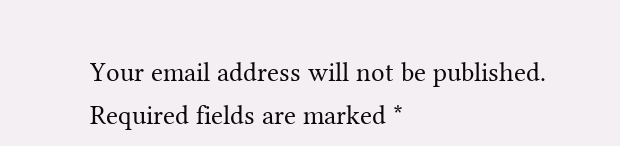Your email address will not be published. Required fields are marked *